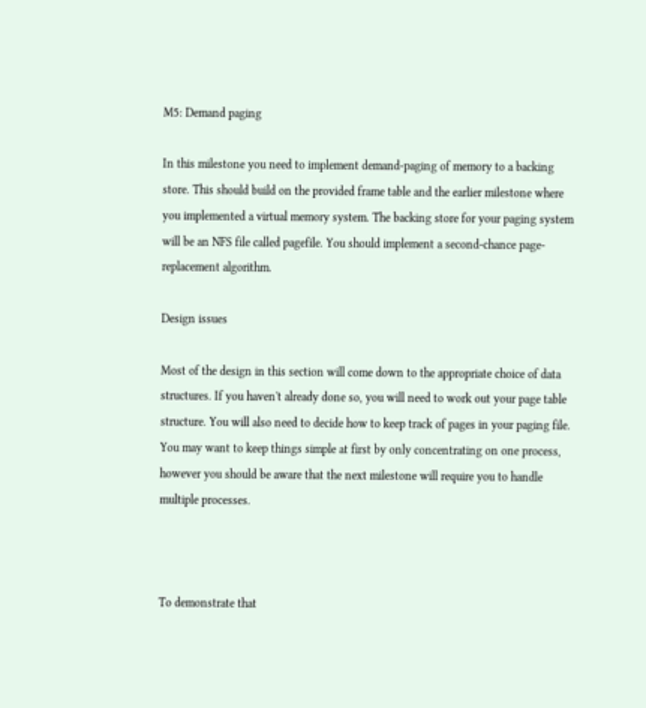M5: Demand paging

In this milestone you need to implement demand-paging of memory to a backing store. This should build on the provided frame table and the earlier milestone where you implemented a virtual memory system. The backing store for your paging system will be an NFS file called pagefile. You should implement a second-chance page-replacement algorithm.

Design issues

Most of the design in this section will come down to the appropriate choice of data structures. If you haven't already done so, you will need to work out your page table structure. You will also need to decide how to keep track of pages in your paging file. You may want to keep things simple at first by only concentrating on one process, however you should be aware that the next milestone will require you to handle multiple processes.



To demonstrate that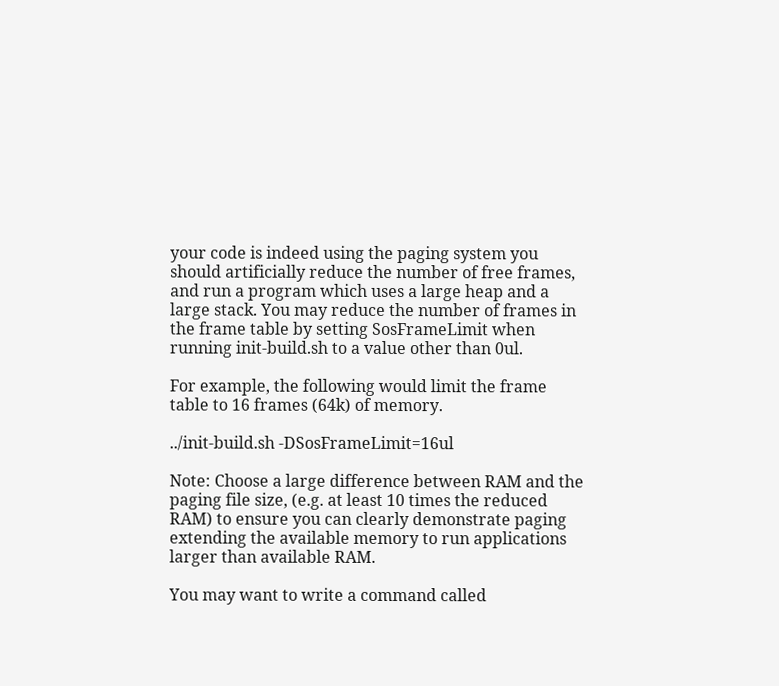your code is indeed using the paging system you should artificially reduce the number of free frames, and run a program which uses a large heap and a large stack. You may reduce the number of frames in the frame table by setting SosFrameLimit when running init-build.sh to a value other than 0ul.

For example, the following would limit the frame table to 16 frames (64k) of memory.

../init-build.sh -DSosFrameLimit=16ul

Note: Choose a large difference between RAM and the paging file size, (e.g. at least 10 times the reduced RAM) to ensure you can clearly demonstrate paging extending the available memory to run applications larger than available RAM.

You may want to write a command called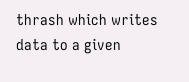thrash which writes data to a given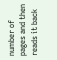number of pages and then reads it back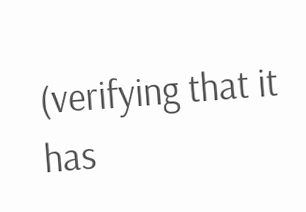(verifying that it has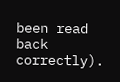been read back correctly).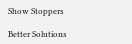Show Stoppers

Better Solutions